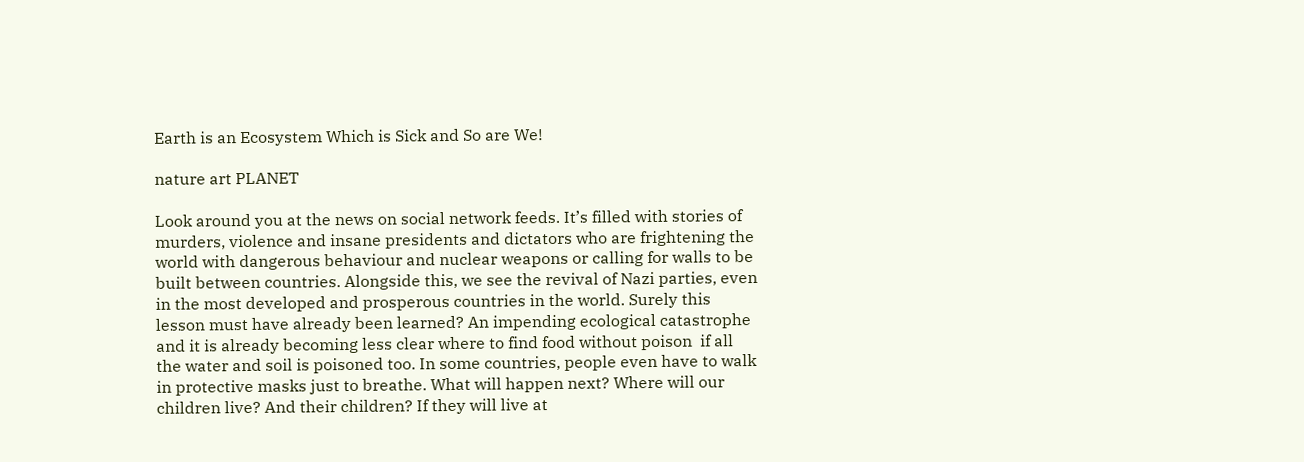Earth is an Ecosystem Which is Sick and So are We!

nature art PLANET

Look around you at the news on social network feeds. It’s filled with stories of murders, violence and insane presidents and dictators who are frightening the world with dangerous behaviour and nuclear weapons or calling for walls to be built between countries. Alongside this, we see the revival of Nazi parties, even in the most developed and prosperous countries in the world. Surely this lesson must have already been learned? An impending ecological catastrophe and it is already becoming less clear where to find food without poison  if all the water and soil is poisoned too. In some countries, people even have to walk in protective masks just to breathe. What will happen next? Where will our children live? And their children? If they will live at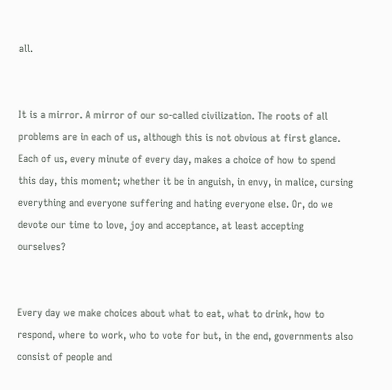all.


It is a mirror. A mirror of our so-called civilization. The roots of all problems are in each of us, although this is not obvious at first glance. Each of us, every minute of every day, makes a choice of how to spend this day, this moment; whether it be in anguish, in envy, in malice, cursing everything and everyone suffering and hating everyone else. Or, do we devote our time to love, joy and acceptance, at least accepting ourselves?


Every day we make choices about what to eat, what to drink, how to respond, where to work, who to vote for but, in the end, governments also consist of people and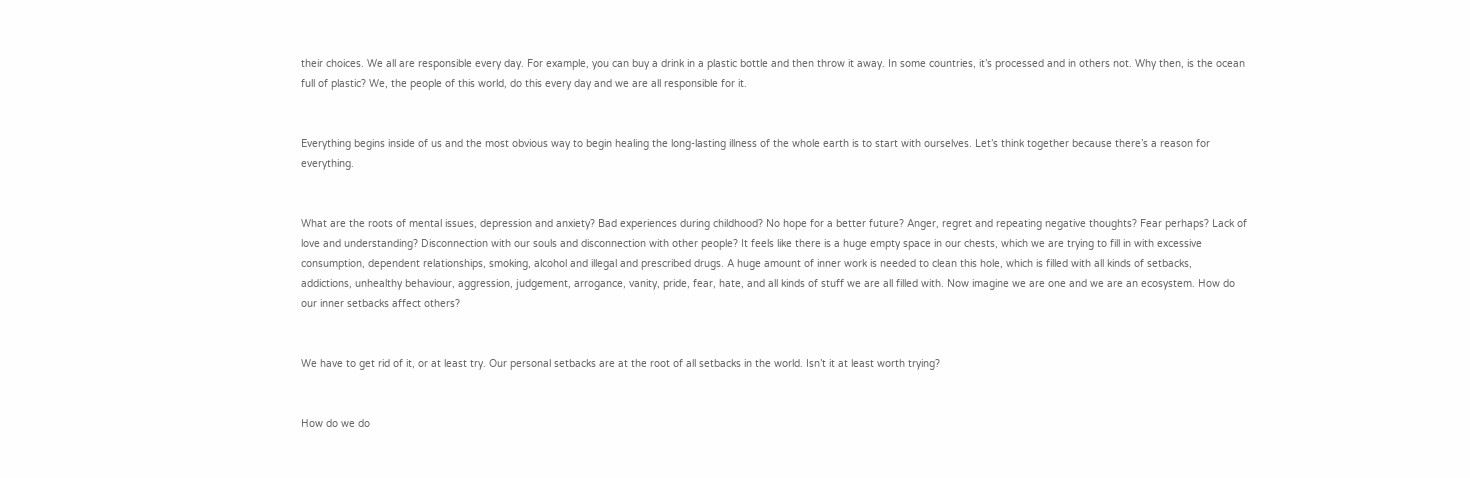their choices. We all are responsible every day. For example, you can buy a drink in a plastic bottle and then throw it away. In some countries, it’s processed and in others not. Why then, is the ocean full of plastic? We, the people of this world, do this every day and we are all responsible for it.


Everything begins inside of us and the most obvious way to begin healing the long-lasting illness of the whole earth is to start with ourselves. Let’s think together because there’s a reason for everything.


What are the roots of mental issues, depression and anxiety? Bad experiences during childhood? No hope for a better future? Anger, regret and repeating negative thoughts? Fear perhaps? Lack of love and understanding? Disconnection with our souls and disconnection with other people? It feels like there is a huge empty space in our chests, which we are trying to fill in with excessive consumption, dependent relationships, smoking, alcohol and illegal and prescribed drugs. A huge amount of inner work is needed to clean this hole, which is filled with all kinds of setbacks,  addictions, unhealthy behaviour, aggression, judgement, arrogance, vanity, pride, fear, hate, and all kinds of stuff we are all filled with. Now imagine we are one and we are an ecosystem. How do our inner setbacks affect others?


We have to get rid of it, or at least try. Our personal setbacks are at the root of all setbacks in the world. Isn’t it at least worth trying?


How do we do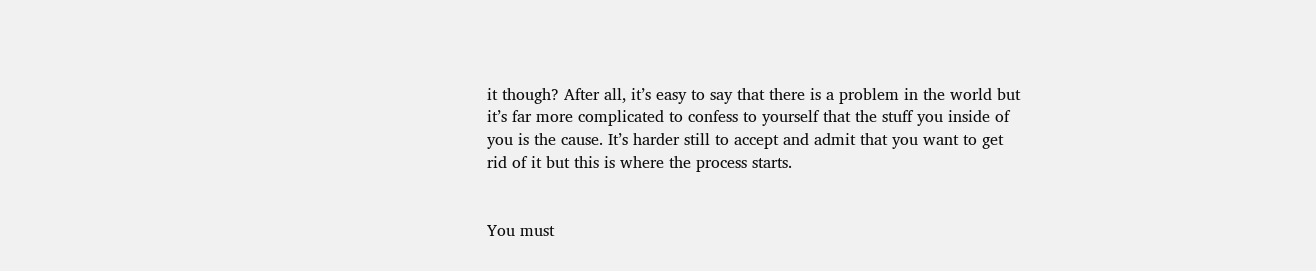it though? After all, it’s easy to say that there is a problem in the world but it’s far more complicated to confess to yourself that the stuff you inside of you is the cause. It’s harder still to accept and admit that you want to get rid of it but this is where the process starts.


You must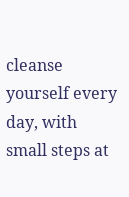cleanse yourself every day, with small steps at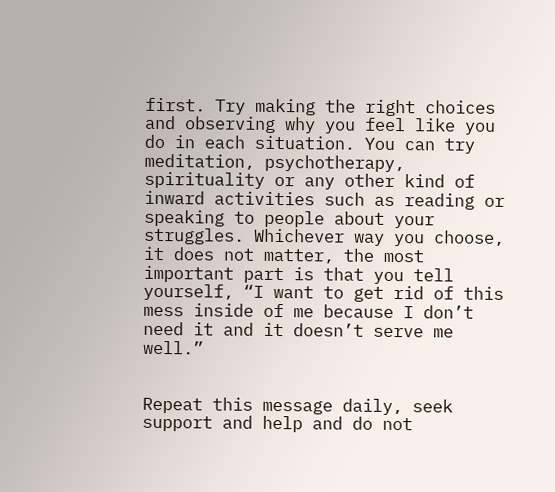first. Try making the right choices and observing why you feel like you do in each situation. You can try meditation, psychotherapy, spirituality or any other kind of inward activities such as reading or speaking to people about your struggles. Whichever way you choose, it does not matter, the most important part is that you tell yourself, “I want to get rid of this mess inside of me because I don’t need it and it doesn’t serve me well.”


Repeat this message daily, seek support and help and do not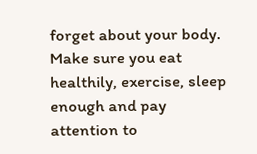forget about your body. Make sure you eat healthily, exercise, sleep enough and pay attention to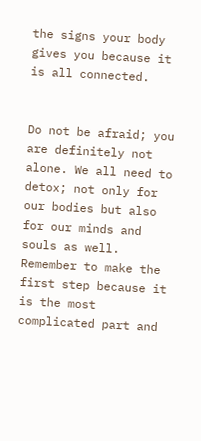the signs your body gives you because it is all connected.


Do not be afraid; you are definitely not alone. We all need to detox; not only for our bodies but also for our minds and souls as well. Remember to make the first step because it is the most complicated part and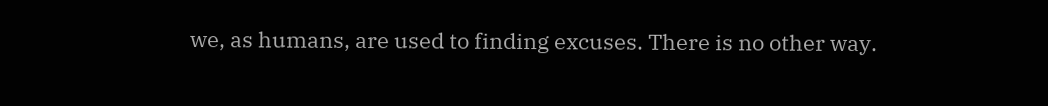we, as humans, are used to finding excuses. There is no other way.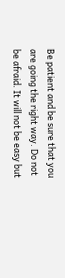Be patient and be sure that you are going the right way. Do not be afraid. It will not be easy but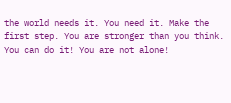the world needs it. You need it. Make the first step. You are stronger than you think. You can do it! You are not alone!